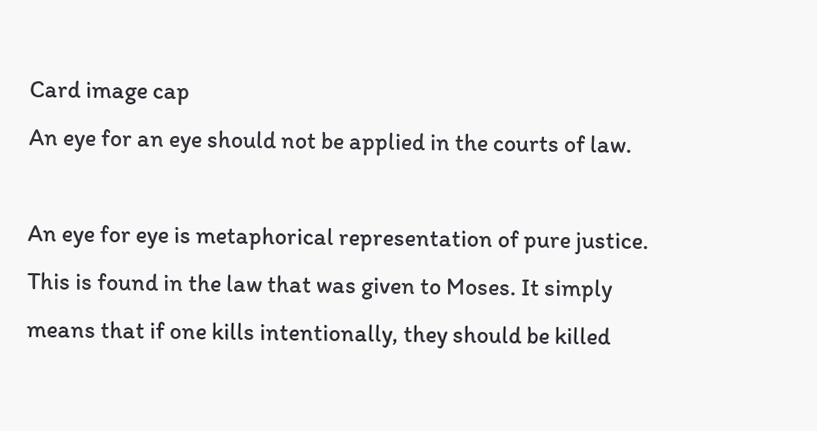Card image cap
An eye for an eye should not be applied in the courts of law.

An eye for eye is metaphorical representation of pure justice. This is found in the law that was given to Moses. It simply means that if one kills intentionally, they should be killed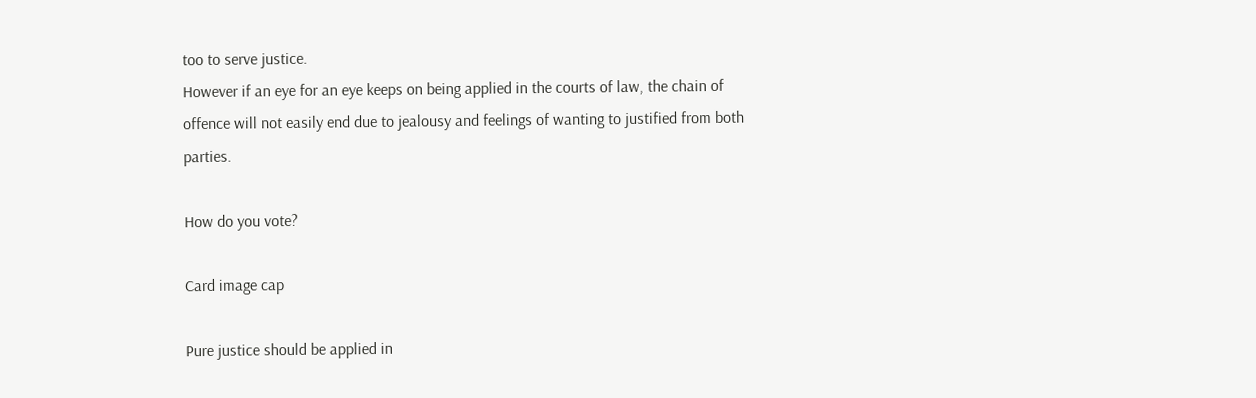too to serve justice.
However if an eye for an eye keeps on being applied in the courts of law, the chain of offence will not easily end due to jealousy and feelings of wanting to justified from both parties.

How do you vote?

Card image cap

Pure justice should be applied in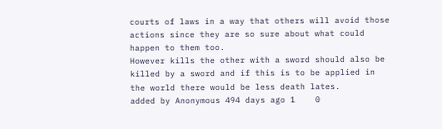courts of laws in a way that others will avoid those actions since they are so sure about what could happen to them too.
However kills the other with a sword should also be killed by a sword and if this is to be applied in the world there would be less death lates.
added by Anonymous 494 days ago 1    0